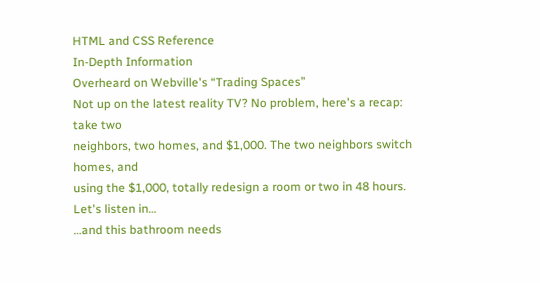HTML and CSS Reference
In-Depth Information
Overheard on Webville's “Trading Spaces”
Not up on the latest reality TV? No problem, here's a recap: take two
neighbors, two homes, and $1,000. The two neighbors switch homes, and
using the $1,000, totally redesign a room or two in 48 hours. Let's listen in…
…and this bathroom needs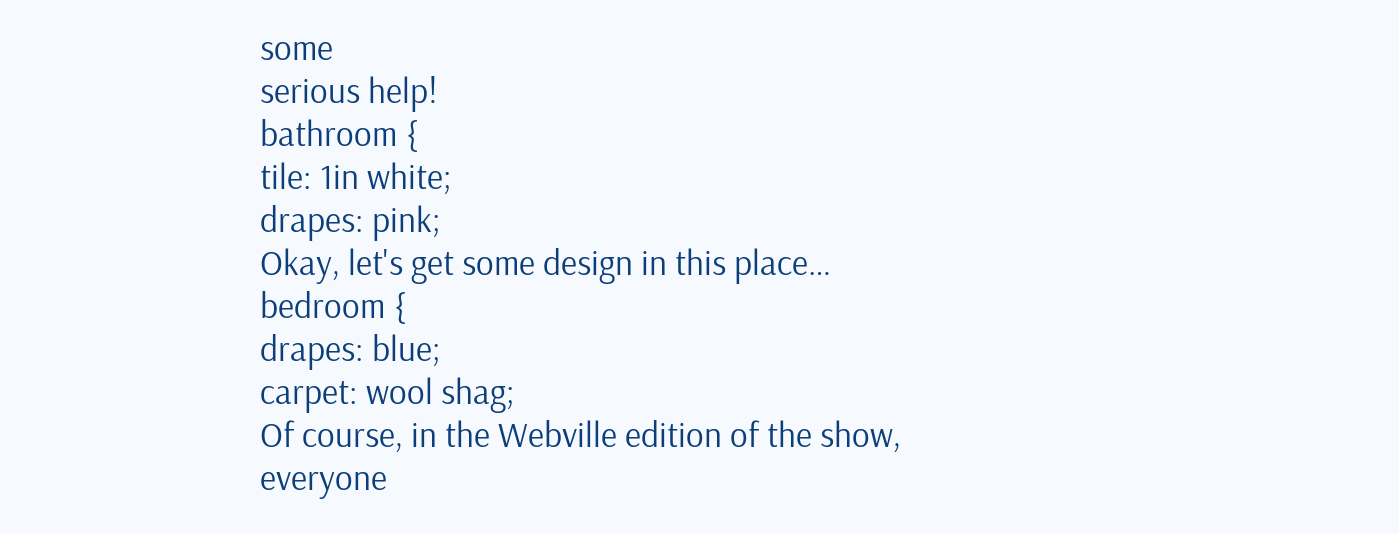some
serious help!
bathroom {
tile: 1in white;
drapes: pink;
Okay, let's get some design in this place…
bedroom {
drapes: blue;
carpet: wool shag;
Of course, in the Webville edition of the show, everyone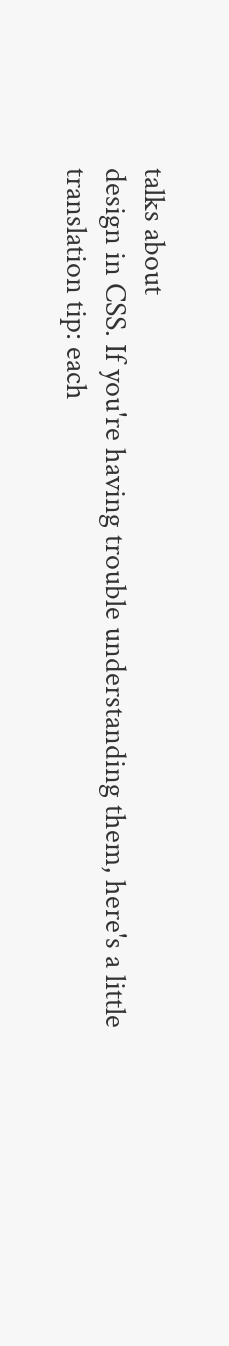talks about
design in CSS. If you're having trouble understanding them, here's a little
translation tip: each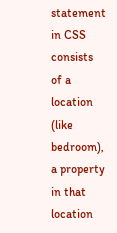statement in CSS consists of a location (like bedroom),
a property in that location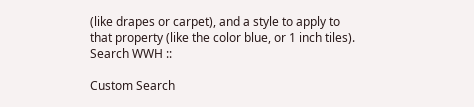(like drapes or carpet), and a style to apply to
that property (like the color blue, or 1 inch tiles).
Search WWH ::

Custom Search